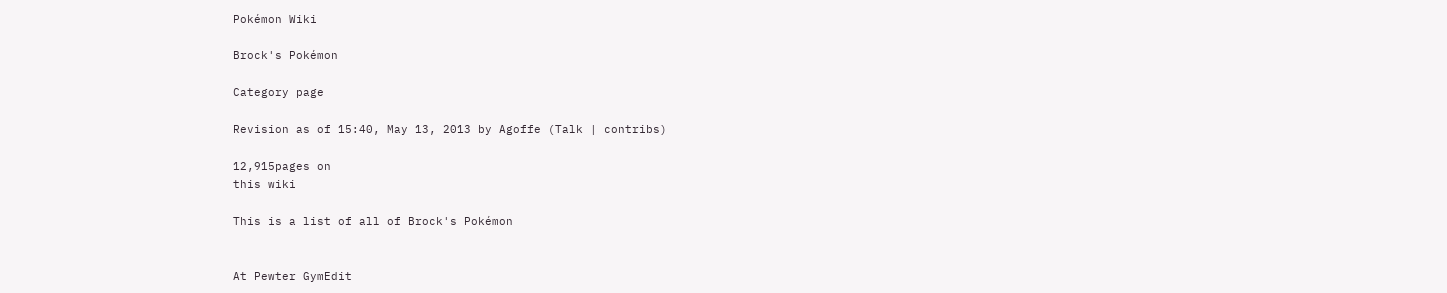Pokémon Wiki

Brock's Pokémon

Category page

Revision as of 15:40, May 13, 2013 by Agoffe (Talk | contribs)

12,915pages on
this wiki

This is a list of all of Brock's Pokémon


At Pewter GymEdit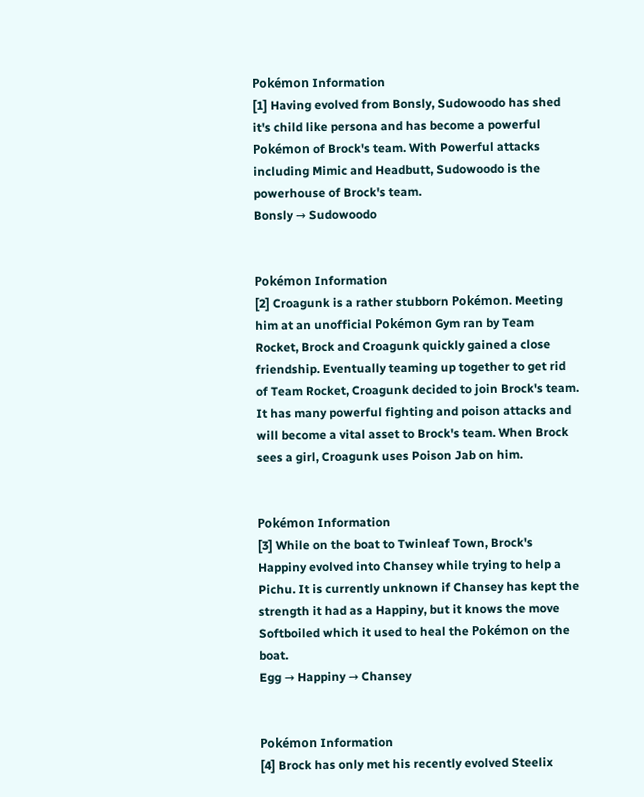Pokémon Information
[1] Having evolved from Bonsly, Sudowoodo has shed it's child like persona and has become a powerful Pokémon of Brock's team. With Powerful attacks including Mimic and Headbutt, Sudowoodo is the powerhouse of Brock's team.
Bonsly → Sudowoodo


Pokémon Information
[2] Croagunk is a rather stubborn Pokémon. Meeting him at an unofficial Pokémon Gym ran by Team Rocket, Brock and Croagunk quickly gained a close friendship. Eventually teaming up together to get rid of Team Rocket, Croagunk decided to join Brock's team. It has many powerful fighting and poison attacks and will become a vital asset to Brock's team. When Brock sees a girl, Croagunk uses Poison Jab on him.


Pokémon Information
[3] While on the boat to Twinleaf Town, Brock's Happiny evolved into Chansey while trying to help a Pichu. It is currently unknown if Chansey has kept the strength it had as a Happiny, but it knows the move Softboiled which it used to heal the Pokémon on the boat.
Egg → Happiny → Chansey


Pokémon Information
[4] Brock has only met his recently evolved Steelix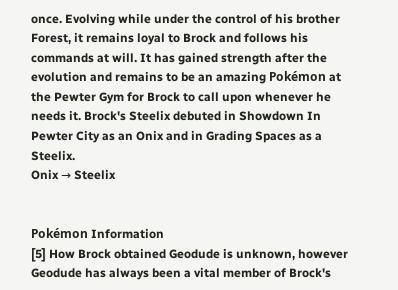once. Evolving while under the control of his brother Forest, it remains loyal to Brock and follows his commands at will. It has gained strength after the evolution and remains to be an amazing Pokémon at the Pewter Gym for Brock to call upon whenever he needs it. Brock's Steelix debuted in Showdown In Pewter City as an Onix and in Grading Spaces as a Steelix.
Onix → Steelix


Pokémon Information
[5] How Brock obtained Geodude is unknown, however Geodude has always been a vital member of Brock's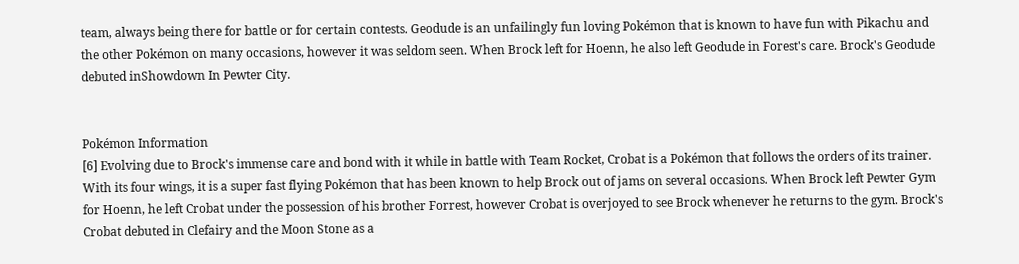team, always being there for battle or for certain contests. Geodude is an unfailingly fun loving Pokémon that is known to have fun with Pikachu and the other Pokémon on many occasions, however it was seldom seen. When Brock left for Hoenn, he also left Geodude in Forest's care. Brock's Geodude debuted inShowdown In Pewter City.


Pokémon Information
[6] Evolving due to Brock's immense care and bond with it while in battle with Team Rocket, Crobat is a Pokémon that follows the orders of its trainer. With its four wings, it is a super fast flying Pokémon that has been known to help Brock out of jams on several occasions. When Brock left Pewter Gym for Hoenn, he left Crobat under the possession of his brother Forrest, however Crobat is overjoyed to see Brock whenever he returns to the gym. Brock's Crobat debuted in Clefairy and the Moon Stone as a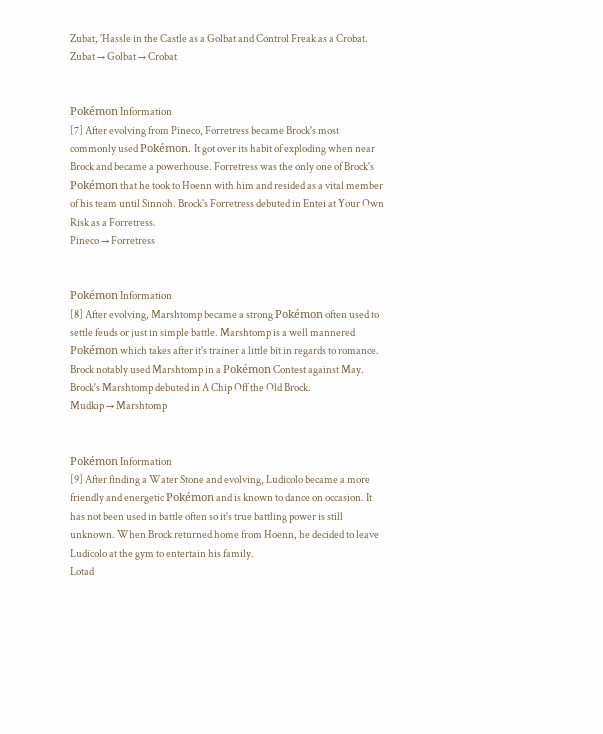Zubat, 'Hassle in the Castle as a Golbat and Control Freak as a Crobat.
Zubat → Golbat → Crobat


Pokémon Information
[7] After evolving from Pineco, Forretress became Brock's most commonly used Pokémon. It got over its habit of exploding when near Brock and became a powerhouse. Forretress was the only one of Brock's Pokémon that he took to Hoenn with him and resided as a vital member of his team until Sinnoh. Brock's Forretress debuted in Entei at Your Own Risk as a Forretress.
Pineco → Forretress


Pokémon Information
[8] After evolving, Marshtomp became a strong Pokémon often used to settle feuds or just in simple battle. Marshtomp is a well mannered Pokémon which takes after it's trainer a little bit in regards to romance. Brock notably used Marshtomp in a Pokémon Contest against May. Brock's Marshtomp debuted in A Chip Off the Old Brock.
Mudkip → Marshtomp


Pokémon Information
[9] After finding a Water Stone and evolving, Ludicolo became a more friendly and energetic Pokémon and is known to dance on occasion. It has not been used in battle often so it's true battling power is still unknown. When Brock returned home from Hoenn, he decided to leave Ludicolo at the gym to entertain his family.
Lotad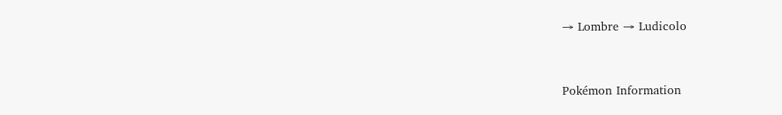→ Lombre → Ludicolo


Pokémon Information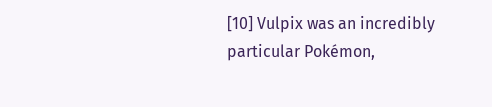[10] Vulpix was an incredibly particular Pokémon,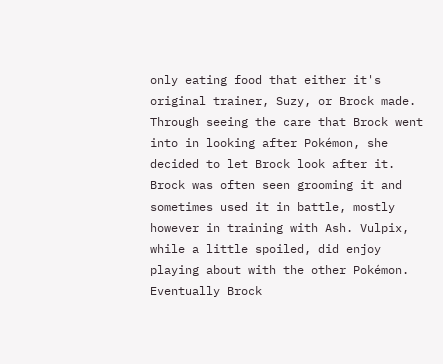only eating food that either it's original trainer, Suzy, or Brock made. Through seeing the care that Brock went into in looking after Pokémon, she decided to let Brock look after it. Brock was often seen grooming it and sometimes used it in battle, mostly however in training with Ash. Vulpix, while a little spoiled, did enjoy playing about with the other Pokémon. Eventually Brock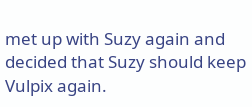met up with Suzy again and decided that Suzy should keep Vulpix again.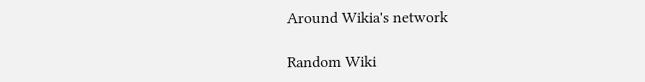Around Wikia's network

Random Wiki